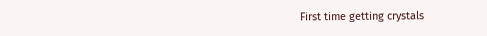First time getting crystals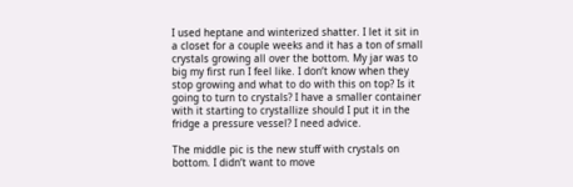I used heptane and winterized shatter. I let it sit in a closet for a couple weeks and it has a ton of small crystals growing all over the bottom. My jar was to big my first run I feel like. I don’t know when they stop growing and what to do with this on top? Is it going to turn to crystals? I have a smaller container with it starting to crystallize should I put it in the fridge a pressure vessel? I need advice.

The middle pic is the new stuff with crystals on bottom. I didn’t want to move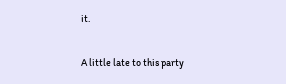it.

A little late to this party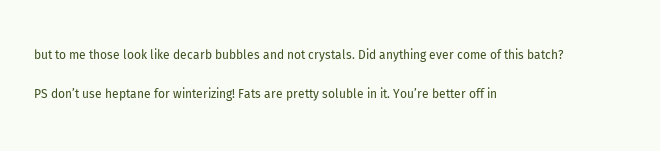but to me those look like decarb bubbles and not crystals. Did anything ever come of this batch?

PS don’t use heptane for winterizing! Fats are pretty soluble in it. You’re better off in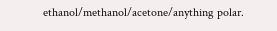ethanol/methanol/acetone/anything polar.